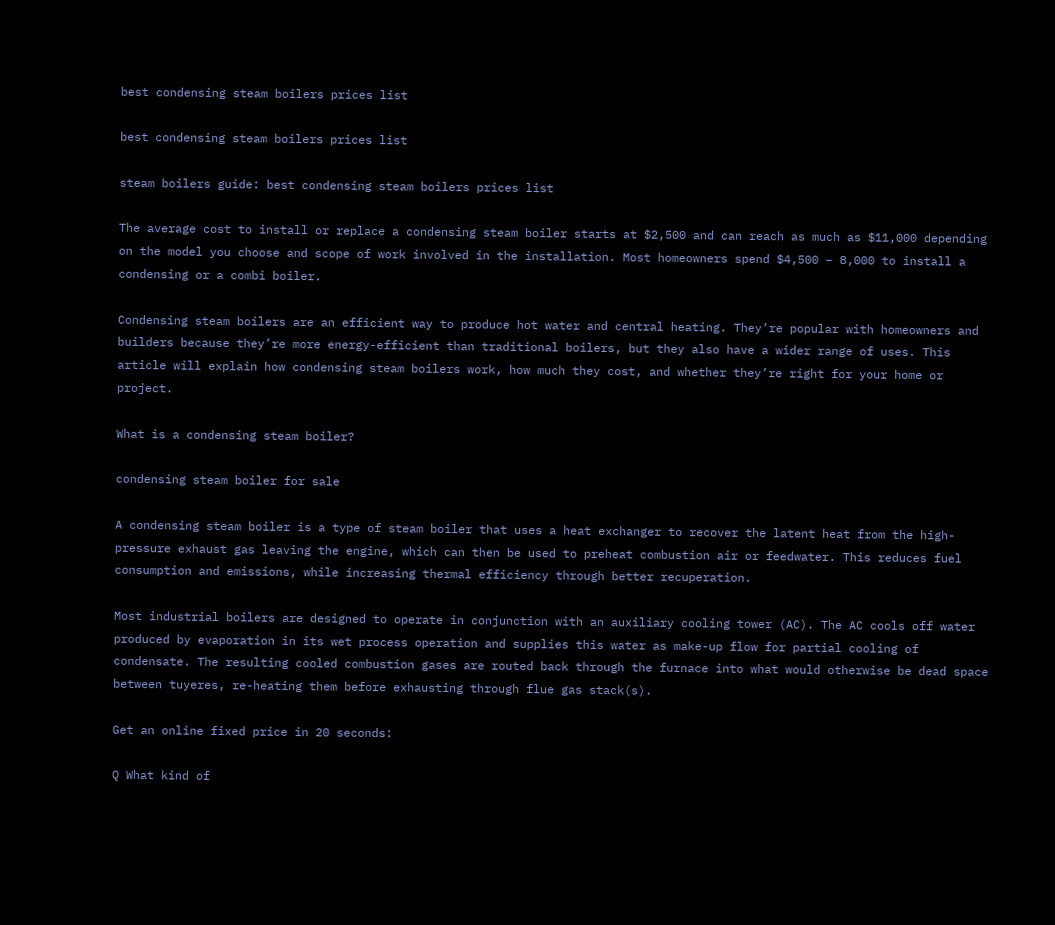best condensing steam boilers prices list

best condensing steam boilers prices list

steam boilers guide: best condensing steam boilers prices list

The average cost to install or replace a condensing steam boiler starts at $2,500 and can reach as much as $11,000 depending on the model you choose and scope of work involved in the installation. Most homeowners spend $4,500 – 8,000 to install a condensing or a combi boiler.

Condensing steam boilers are an efficient way to produce hot water and central heating. They’re popular with homeowners and builders because they’re more energy-efficient than traditional boilers, but they also have a wider range of uses. This article will explain how condensing steam boilers work, how much they cost, and whether they’re right for your home or project.

What is a condensing steam boiler?

condensing steam boiler for sale

A condensing steam boiler is a type of steam boiler that uses a heat exchanger to recover the latent heat from the high-pressure exhaust gas leaving the engine, which can then be used to preheat combustion air or feedwater. This reduces fuel consumption and emissions, while increasing thermal efficiency through better recuperation.

Most industrial boilers are designed to operate in conjunction with an auxiliary cooling tower (AC). The AC cools off water produced by evaporation in its wet process operation and supplies this water as make-up flow for partial cooling of condensate. The resulting cooled combustion gases are routed back through the furnace into what would otherwise be dead space between tuyeres, re-heating them before exhausting through flue gas stack(s).

Get an online fixed price in 20 seconds:

Q What kind of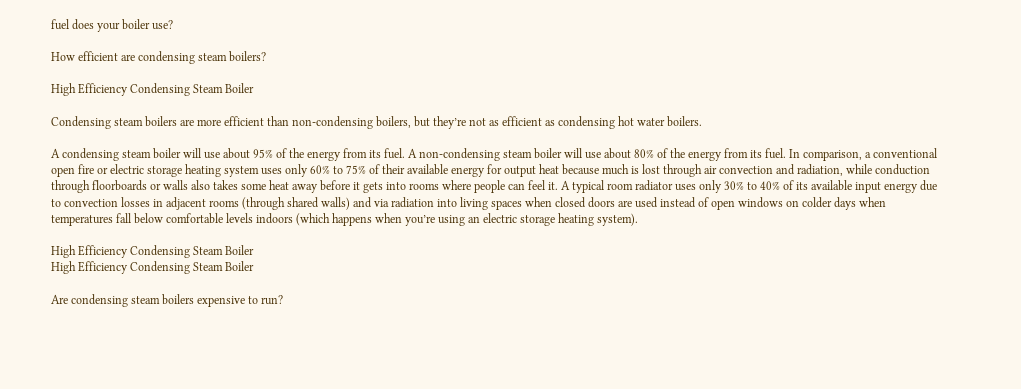fuel does your boiler use?

How efficient are condensing steam boilers?

High Efficiency Condensing Steam Boiler

Condensing steam boilers are more efficient than non-condensing boilers, but they’re not as efficient as condensing hot water boilers.

A condensing steam boiler will use about 95% of the energy from its fuel. A non-condensing steam boiler will use about 80% of the energy from its fuel. In comparison, a conventional open fire or electric storage heating system uses only 60% to 75% of their available energy for output heat because much is lost through air convection and radiation, while conduction through floorboards or walls also takes some heat away before it gets into rooms where people can feel it. A typical room radiator uses only 30% to 40% of its available input energy due to convection losses in adjacent rooms (through shared walls) and via radiation into living spaces when closed doors are used instead of open windows on colder days when temperatures fall below comfortable levels indoors (which happens when you’re using an electric storage heating system).

High Efficiency Condensing Steam Boiler
High Efficiency Condensing Steam Boiler

Are condensing steam boilers expensive to run?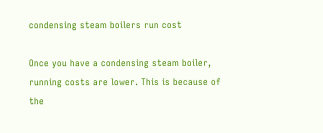condensing steam boilers run cost

Once you have a condensing steam boiler, running costs are lower. This is because of the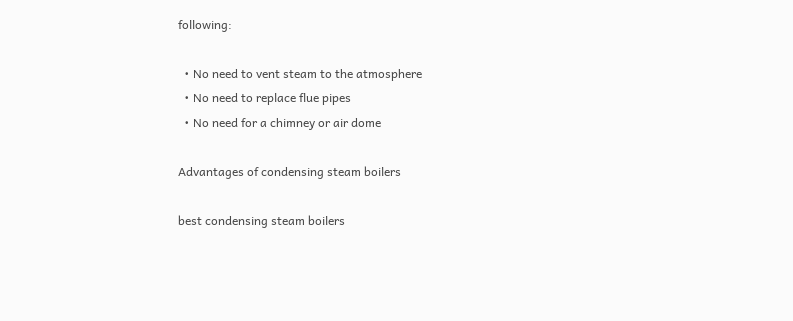following:

  • No need to vent steam to the atmosphere
  • No need to replace flue pipes
  • No need for a chimney or air dome

Advantages of condensing steam boilers

best condensing steam boilers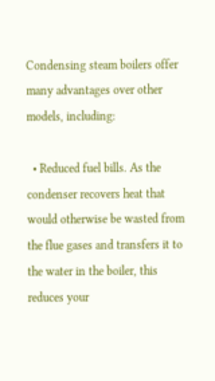Condensing steam boilers offer many advantages over other models, including:

  • Reduced fuel bills. As the condenser recovers heat that would otherwise be wasted from the flue gases and transfers it to the water in the boiler, this reduces your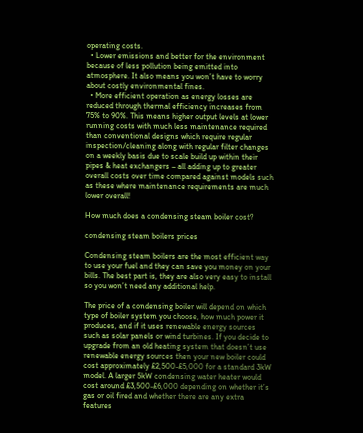operating costs.
  • Lower emissions and better for the environment because of less pollution being emitted into atmosphere. It also means you won’t have to worry about costly environmental fines.
  • More efficient operation as energy losses are reduced through thermal efficiency increases from 75% to 90%. This means higher output levels at lower running costs with much less maintenance required than conventional designs which require regular inspection/cleaning along with regular filter changes on a weekly basis due to scale build up within their pipes & heat exchangers – all adding up to greater overall costs over time compared against models such as these where maintenance requirements are much lower overall!

How much does a condensing steam boiler cost?

condensing steam boilers prices

Condensing steam boilers are the most efficient way to use your fuel and they can save you money on your bills. The best part is, they are also very easy to install so you won’t need any additional help.

The price of a condensing boiler will depend on which type of boiler system you choose, how much power it produces, and if it uses renewable energy sources such as solar panels or wind turbines. If you decide to upgrade from an old heating system that doesn’t use renewable energy sources then your new boiler could cost approximately £2,500-£5,000 for a standard 3kW model. A larger 5kW condensing water heater would cost around £3,500-£6,000 depending on whether it’s gas or oil fired and whether there are any extra features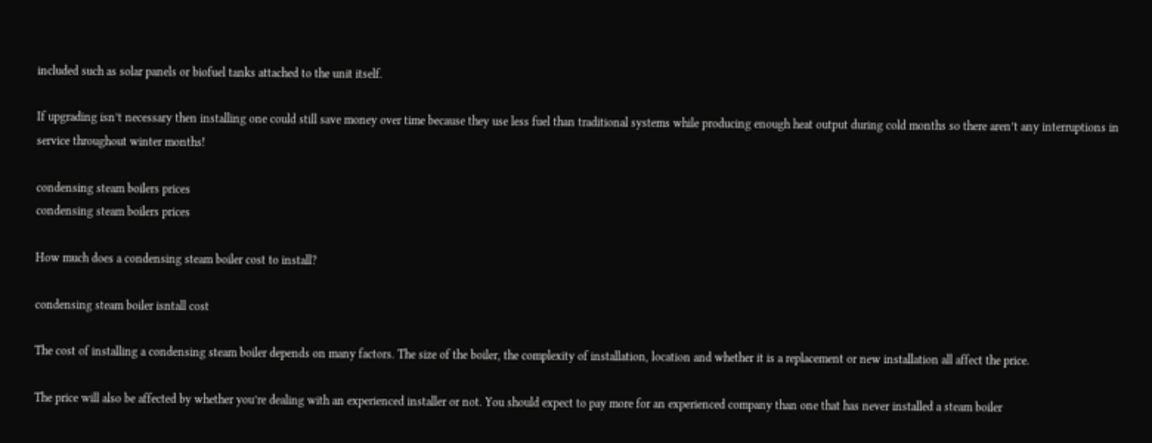included such as solar panels or biofuel tanks attached to the unit itself.

If upgrading isn’t necessary then installing one could still save money over time because they use less fuel than traditional systems while producing enough heat output during cold months so there aren’t any interruptions in service throughout winter months!

condensing steam boilers prices
condensing steam boilers prices

How much does a condensing steam boiler cost to install?

condensing steam boiler isntall cost

The cost of installing a condensing steam boiler depends on many factors. The size of the boiler, the complexity of installation, location and whether it is a replacement or new installation all affect the price.

The price will also be affected by whether you’re dealing with an experienced installer or not. You should expect to pay more for an experienced company than one that has never installed a steam boiler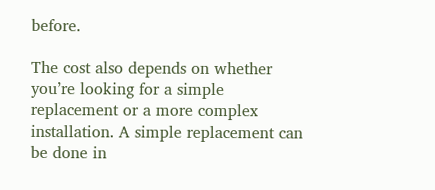before.

The cost also depends on whether you’re looking for a simple replacement or a more complex installation. A simple replacement can be done in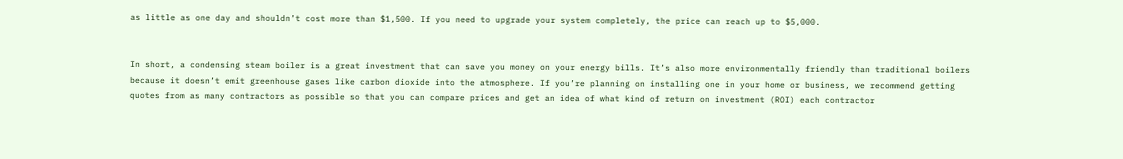as little as one day and shouldn’t cost more than $1,500. If you need to upgrade your system completely, the price can reach up to $5,000.


In short, a condensing steam boiler is a great investment that can save you money on your energy bills. It’s also more environmentally friendly than traditional boilers because it doesn’t emit greenhouse gases like carbon dioxide into the atmosphere. If you’re planning on installing one in your home or business, we recommend getting quotes from as many contractors as possible so that you can compare prices and get an idea of what kind of return on investment (ROI) each contractor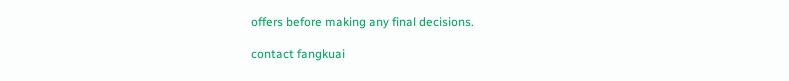offers before making any final decisions.

contact fangkuai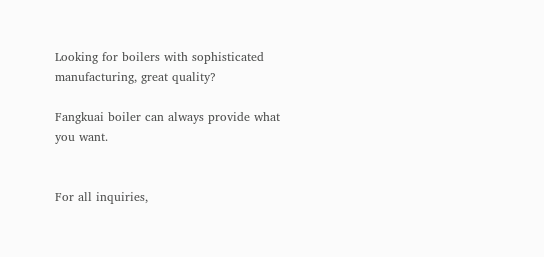Looking for boilers with sophisticated manufacturing, great quality?

Fangkuai boiler can always provide what you want.


For all inquiries,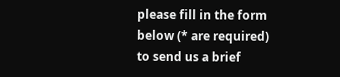please fill in the form below (* are required) to send us a brief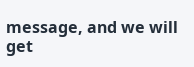message, and we will get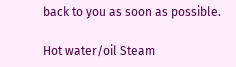back to you as soon as possible.

Hot water/oil Steam